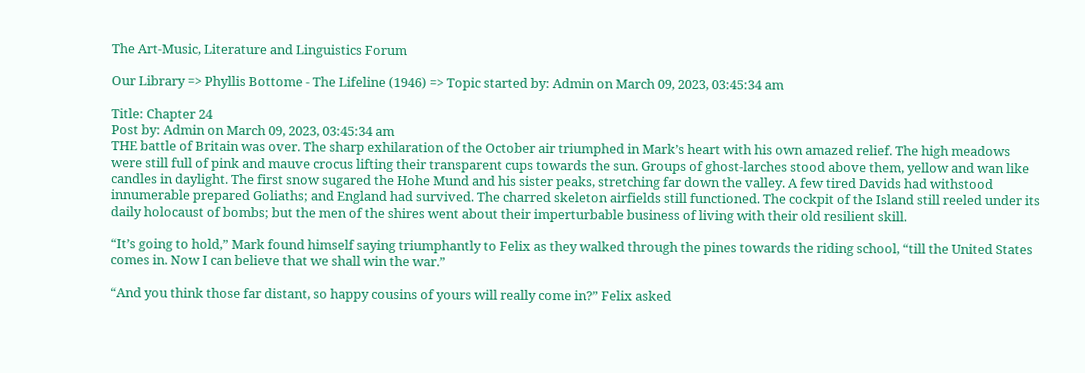The Art-Music, Literature and Linguistics Forum

Our Library => Phyllis Bottome - The Lifeline (1946) => Topic started by: Admin on March 09, 2023, 03:45:34 am

Title: Chapter 24
Post by: Admin on March 09, 2023, 03:45:34 am
THE battle of Britain was over. The sharp exhilaration of the October air triumphed in Mark’s heart with his own amazed relief. The high meadows were still full of pink and mauve crocus lifting their transparent cups towards the sun. Groups of ghost-larches stood above them, yellow and wan like candles in daylight. The first snow sugared the Hohe Mund and his sister peaks, stretching far down the valley. A few tired Davids had withstood innumerable prepared Goliaths; and England had survived. The charred skeleton airfields still functioned. The cockpit of the Island still reeled under its daily holocaust of bombs; but the men of the shires went about their imperturbable business of living with their old resilient skill.

“It’s going to hold,” Mark found himself saying triumphantly to Felix as they walked through the pines towards the riding school, “till the United States comes in. Now I can believe that we shall win the war.”

“And you think those far distant, so happy cousins of yours will really come in?” Felix asked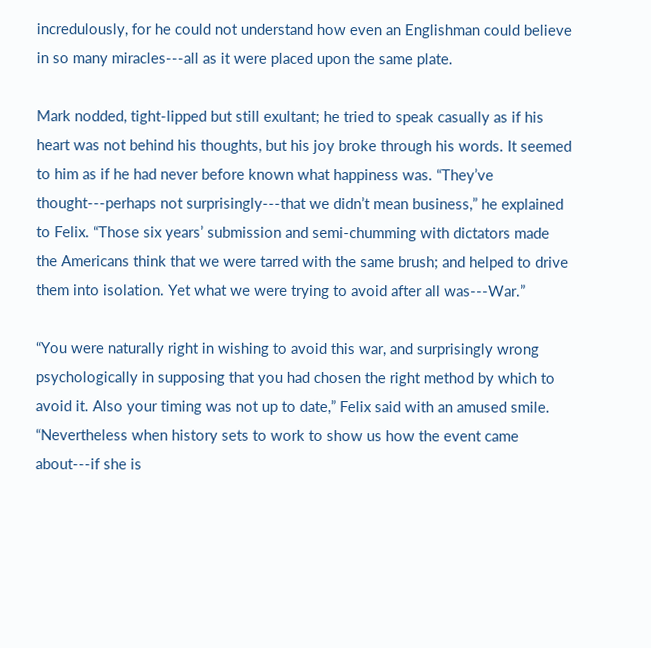incredulously, for he could not understand how even an Englishman could believe in so many miracles---all as it were placed upon the same plate.

Mark nodded, tight-lipped but still exultant; he tried to speak casually as if his heart was not behind his thoughts, but his joy broke through his words. It seemed to him as if he had never before known what happiness was. “They’ve thought---perhaps not surprisingly---that we didn’t mean business,” he explained to Felix. “Those six years’ submission and semi-chumming with dictators made the Americans think that we were tarred with the same brush; and helped to drive them into isolation. Yet what we were trying to avoid after all was---War.”

“You were naturally right in wishing to avoid this war, and surprisingly wrong psychologically in supposing that you had chosen the right method by which to avoid it. Also your timing was not up to date,” Felix said with an amused smile. “Nevertheless when history sets to work to show us how the event came about---if she is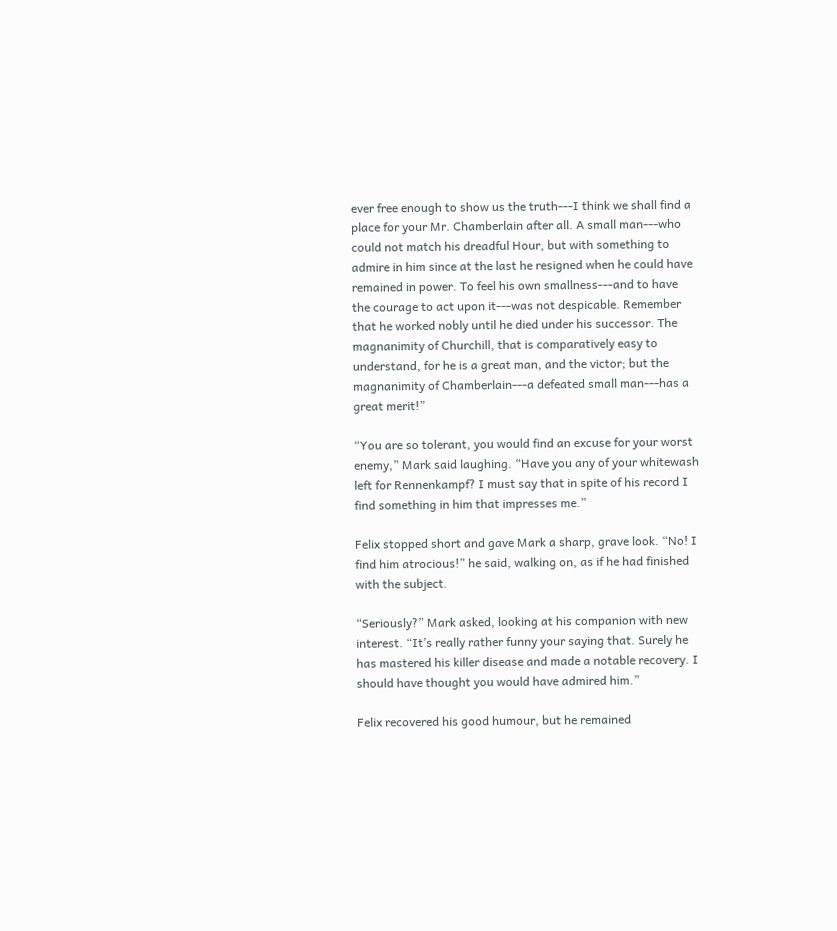ever free enough to show us the truth---I think we shall find a place for your Mr. Chamberlain after all. A small man---who could not match his dreadful Hour, but with something to admire in him since at the last he resigned when he could have remained in power. To feel his own smallness---and to have the courage to act upon it---was not despicable. Remember that he worked nobly until he died under his successor. The magnanimity of Churchill, that is comparatively easy to understand, for he is a great man, and the victor; but the magnanimity of Chamberlain---a defeated small man---has a great merit!”

“You are so tolerant, you would find an excuse for your worst enemy,” Mark said laughing. “Have you any of your whitewash left for Rennenkampf? I must say that in spite of his record I find something in him that impresses me.”

Felix stopped short and gave Mark a sharp, grave look. “No! I find him atrocious!” he said, walking on, as if he had finished with the subject.

“Seriously?” Mark asked, looking at his companion with new interest. “It’s really rather funny your saying that. Surely he has mastered his killer disease and made a notable recovery. I should have thought you would have admired him.”

Felix recovered his good humour, but he remained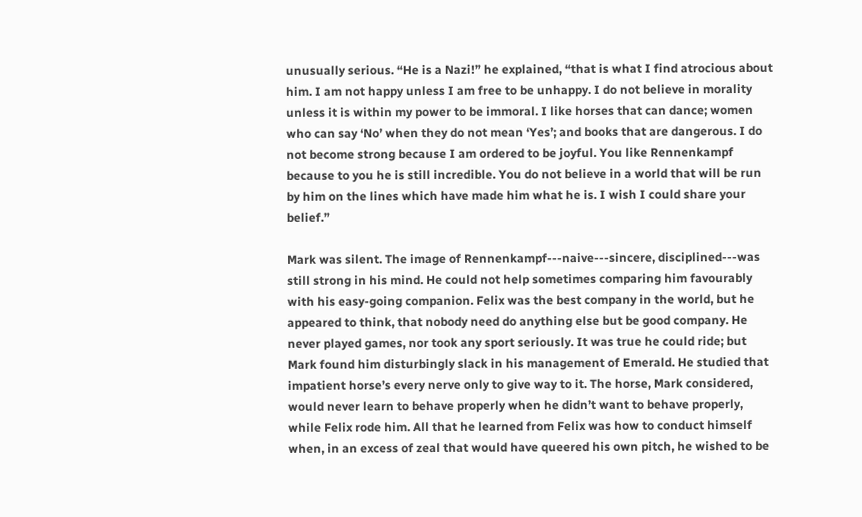unusually serious. “He is a Nazi!” he explained, “that is what I find atrocious about him. I am not happy unless I am free to be unhappy. I do not believe in morality unless it is within my power to be immoral. I like horses that can dance; women who can say ‘No’ when they do not mean ‘Yes’; and books that are dangerous. I do not become strong because I am ordered to be joyful. You like Rennenkampf because to you he is still incredible. You do not believe in a world that will be run by him on the lines which have made him what he is. I wish I could share your belief.”

Mark was silent. The image of Rennenkampf---naive---sincere, disciplined---was still strong in his mind. He could not help sometimes comparing him favourably with his easy-going companion. Felix was the best company in the world, but he appeared to think, that nobody need do anything else but be good company. He never played games, nor took any sport seriously. It was true he could ride; but Mark found him disturbingly slack in his management of Emerald. He studied that impatient horse’s every nerve only to give way to it. The horse, Mark considered, would never learn to behave properly when he didn’t want to behave properly, while Felix rode him. All that he learned from Felix was how to conduct himself when, in an excess of zeal that would have queered his own pitch, he wished to be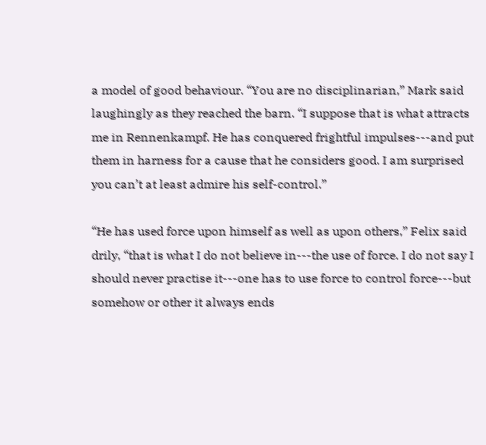a model of good behaviour. “You are no disciplinarian,” Mark said laughingly as they reached the barn. “I suppose that is what attracts me in Rennenkampf. He has conquered frightful impulses---and put them in harness for a cause that he considers good. I am surprised you can’t at least admire his self-control.”

“He has used force upon himself as well as upon others,” Felix said drily, “that is what I do not believe in---the use of force. I do not say I should never practise it---one has to use force to control force---but somehow or other it always ends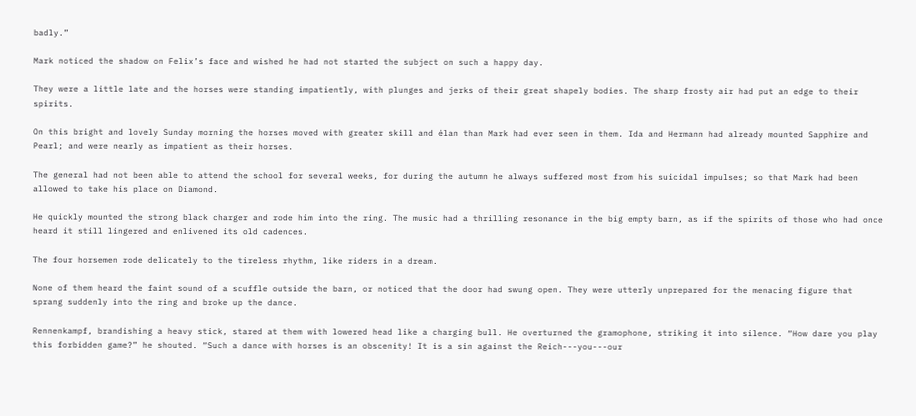badly.”

Mark noticed the shadow on Felix’s face and wished he had not started the subject on such a happy day.

They were a little late and the horses were standing impatiently, with plunges and jerks of their great shapely bodies. The sharp frosty air had put an edge to their spirits.

On this bright and lovely Sunday morning the horses moved with greater skill and élan than Mark had ever seen in them. Ida and Hermann had already mounted Sapphire and Pearl; and were nearly as impatient as their horses.

The general had not been able to attend the school for several weeks, for during the autumn he always suffered most from his suicidal impulses; so that Mark had been allowed to take his place on Diamond.

He quickly mounted the strong black charger and rode him into the ring. The music had a thrilling resonance in the big empty barn, as if the spirits of those who had once heard it still lingered and enlivened its old cadences.

The four horsemen rode delicately to the tireless rhythm, like riders in a dream.

None of them heard the faint sound of a scuffle outside the barn, or noticed that the door had swung open. They were utterly unprepared for the menacing figure that sprang suddenly into the ring and broke up the dance.

Rennenkampf, brandishing a heavy stick, stared at them with lowered head like a charging bull. He overturned the gramophone, striking it into silence. “How dare you play this forbidden game?” he shouted. “Such a dance with horses is an obscenity! It is a sin against the Reich---you---our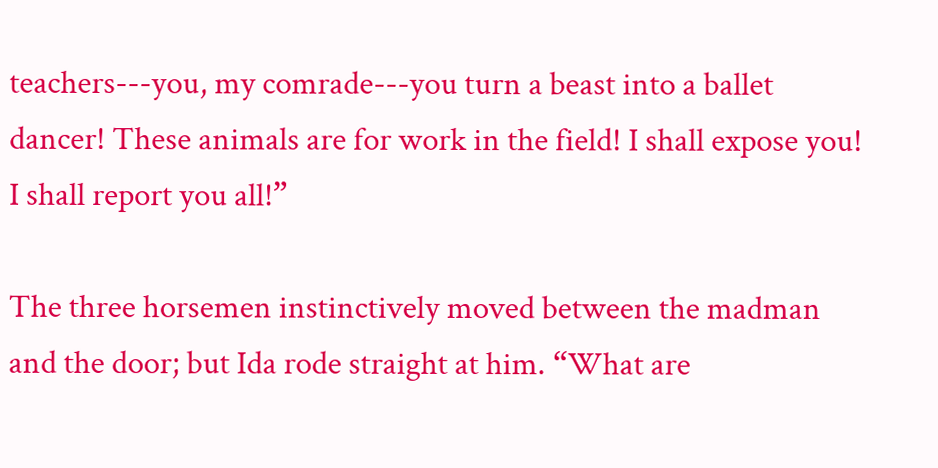teachers---you, my comrade---you turn a beast into a ballet dancer! These animals are for work in the field! I shall expose you! I shall report you all!”

The three horsemen instinctively moved between the madman and the door; but Ida rode straight at him. “What are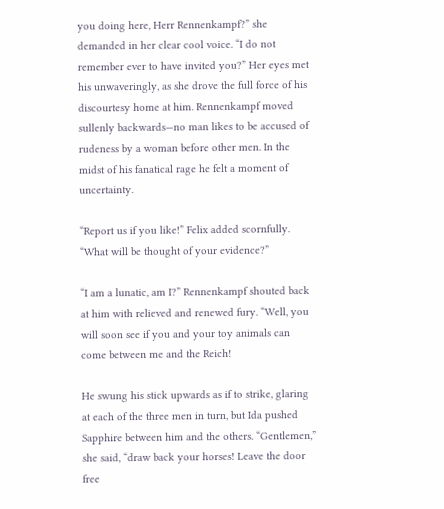you doing here, Herr Rennenkampf?” she demanded in her clear cool voice. “I do not remember ever to have invited you?” Her eyes met his unwaveringly, as she drove the full force of his discourtesy home at him. Rennenkampf moved sullenly backwards—no man likes to be accused of rudeness by a woman before other men. In the midst of his fanatical rage he felt a moment of uncertainty.

“Report us if you like!” Felix added scornfully. “What will be thought of your evidence?”

“I am a lunatic, am I?” Rennenkampf shouted back at him with relieved and renewed fury. “Well, you will soon see if you and your toy animals can come between me and the Reich!

He swung his stick upwards as if to strike, glaring at each of the three men in turn, but Ida pushed Sapphire between him and the others. “Gentlemen,” she said, “draw back your horses! Leave the door free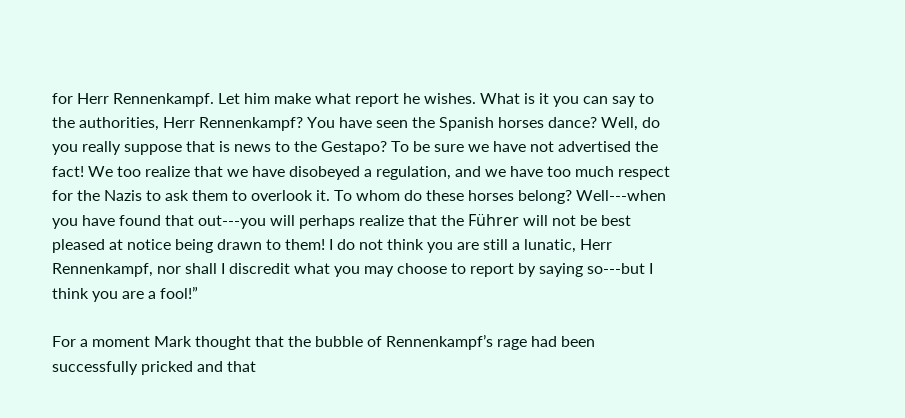for Herr Rennenkampf. Let him make what report he wishes. What is it you can say to the authorities, Herr Rennenkampf? You have seen the Spanish horses dance? Well, do you really suppose that is news to the Gestapo? To be sure we have not advertised the fact! We too realize that we have disobeyed a regulation, and we have too much respect for the Nazis to ask them to overlook it. To whom do these horses belong? Well---when you have found that out---you will perhaps realize that the Führer will not be best pleased at notice being drawn to them! I do not think you are still a lunatic, Herr Rennenkampf, nor shall I discredit what you may choose to report by saying so---but I think you are a fool!”

For a moment Mark thought that the bubble of Rennenkampf’s rage had been successfully pricked and that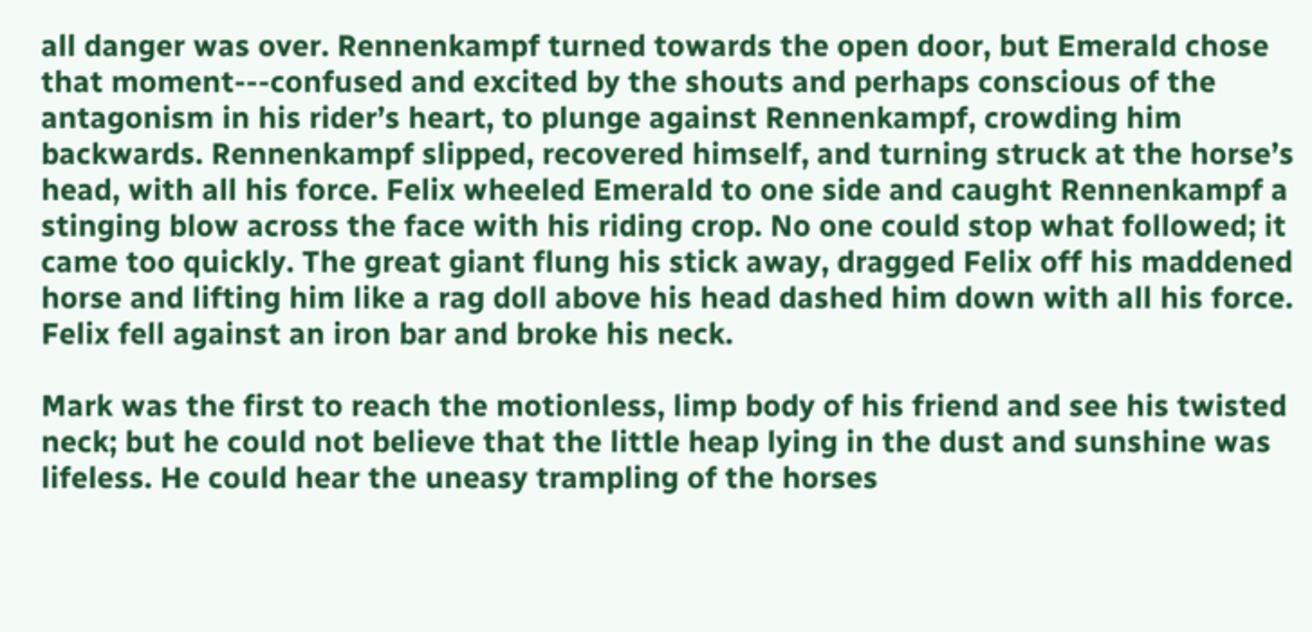all danger was over. Rennenkampf turned towards the open door, but Emerald chose that moment---confused and excited by the shouts and perhaps conscious of the antagonism in his rider’s heart, to plunge against Rennenkampf, crowding him backwards. Rennenkampf slipped, recovered himself, and turning struck at the horse’s head, with all his force. Felix wheeled Emerald to one side and caught Rennenkampf a stinging blow across the face with his riding crop. No one could stop what followed; it came too quickly. The great giant flung his stick away, dragged Felix off his maddened horse and lifting him like a rag doll above his head dashed him down with all his force. Felix fell against an iron bar and broke his neck.

Mark was the first to reach the motionless, limp body of his friend and see his twisted neck; but he could not believe that the little heap lying in the dust and sunshine was lifeless. He could hear the uneasy trampling of the horses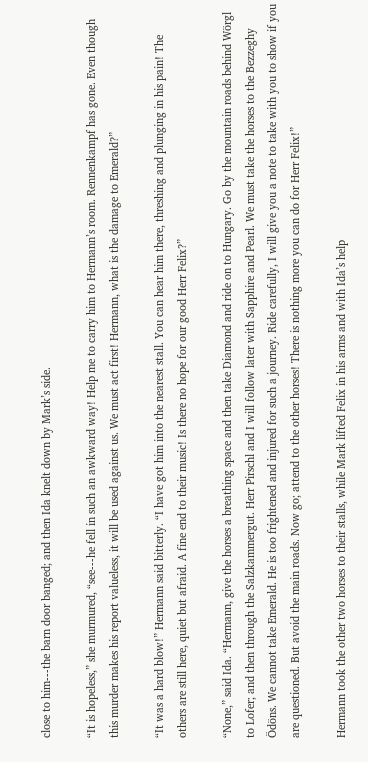close to him---the barn door banged; and then Ida knelt down by Mark’s side.

“It is hopeless,” she murmured, “see---he fell in such an awkward way! Help me to carry him to Hermann’s room. Rennenkampf has gone. Even though this murder makes his report valueless, it will be used against us. We must act first! Hermann, what is the damage to Emerald?”

“It was a hard blow!” Hermann said bitterly. “I have got him into the nearest stall. You can hear him there, threshing and plunging in his pain! The others are still here, quiet but afraid. A fine end to their music! Is there no hope for our good Herr Felix?”

“None,” said Ida. “Hermann, give the horses a breathing space and then take Diamond and ride on to Hungary. Go by the mountain roads behind Wörgl to Lofer; and then through the Salzkammergut. Herr Pirschl and I will follow later with Sapphire and Pearl. We must take the horses to the Bezzeghy Ödöns. We cannot take Emerald. He is too frightened and injured for such a journey. Ride carefully, I will give you a note to take with you to show if you are questioned. But avoid the main roads. Now go; attend to the other horses! There is nothing more you can do for Herr Felix!”

Hermann took the other two horses to their stalls, while Mark lifted Felix in his arms and with Ida’s help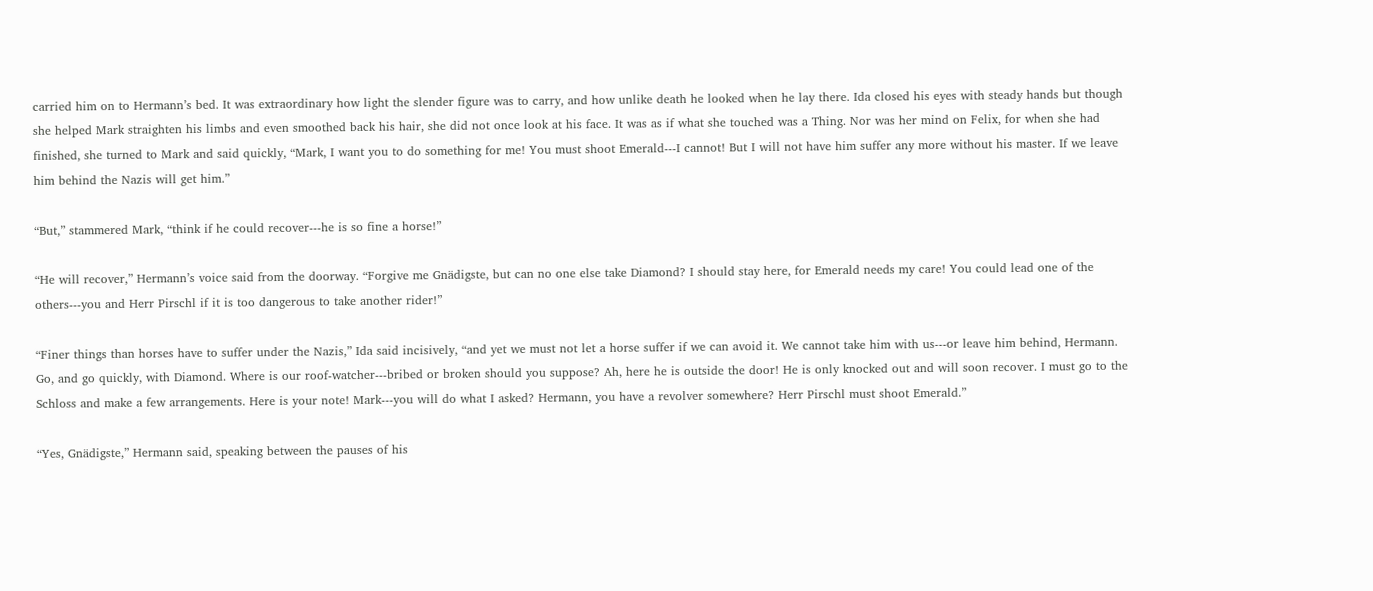carried him on to Hermann’s bed. It was extraordinary how light the slender figure was to carry, and how unlike death he looked when he lay there. Ida closed his eyes with steady hands but though she helped Mark straighten his limbs and even smoothed back his hair, she did not once look at his face. It was as if what she touched was a Thing. Nor was her mind on Felix, for when she had finished, she turned to Mark and said quickly, “Mark, I want you to do something for me! You must shoot Emerald---I cannot! But I will not have him suffer any more without his master. If we leave him behind the Nazis will get him.”

“But,” stammered Mark, “think if he could recover---he is so fine a horse!”

“He will recover,” Hermann’s voice said from the doorway. “Forgive me Gnädigste, but can no one else take Diamond? I should stay here, for Emerald needs my care! You could lead one of the others---you and Herr Pirschl if it is too dangerous to take another rider!”

“Finer things than horses have to suffer under the Nazis,” Ida said incisively, “and yet we must not let a horse suffer if we can avoid it. We cannot take him with us---or leave him behind, Hermann. Go, and go quickly, with Diamond. Where is our roof-watcher---bribed or broken should you suppose? Ah, here he is outside the door! He is only knocked out and will soon recover. I must go to the Schloss and make a few arrangements. Here is your note! Mark---you will do what I asked? Hermann, you have a revolver somewhere? Herr Pirschl must shoot Emerald.”

“Yes, Gnädigste,” Hermann said, speaking between the pauses of his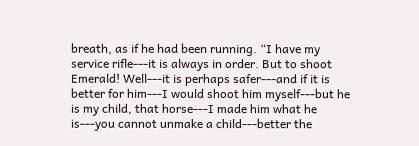breath, as if he had been running. “I have my service rifle---it is always in order. But to shoot Emerald! Well---it is perhaps safer---and if it is better for him---I would shoot him myself---but he is my child, that horse---I made him what he is---you cannot unmake a child---better the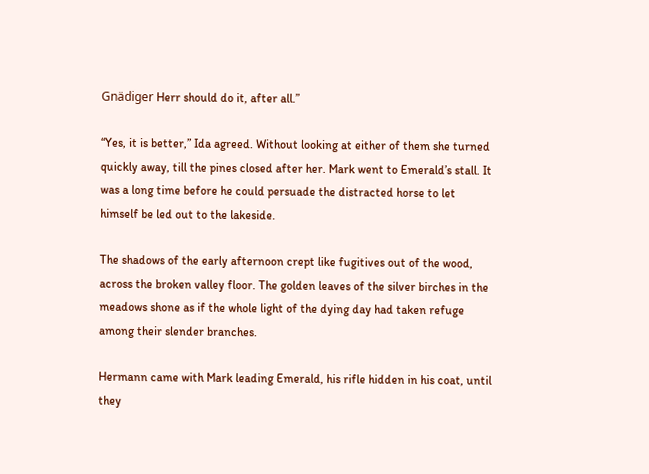Gnädiger Herr should do it, after all.”

“Yes, it is better,” Ida agreed. Without looking at either of them she turned quickly away, till the pines closed after her. Mark went to Emerald’s stall. It was a long time before he could persuade the distracted horse to let himself be led out to the lakeside.

The shadows of the early afternoon crept like fugitives out of the wood, across the broken valley floor. The golden leaves of the silver birches in the meadows shone as if the whole light of the dying day had taken refuge among their slender branches.

Hermann came with Mark leading Emerald, his rifle hidden in his coat, until they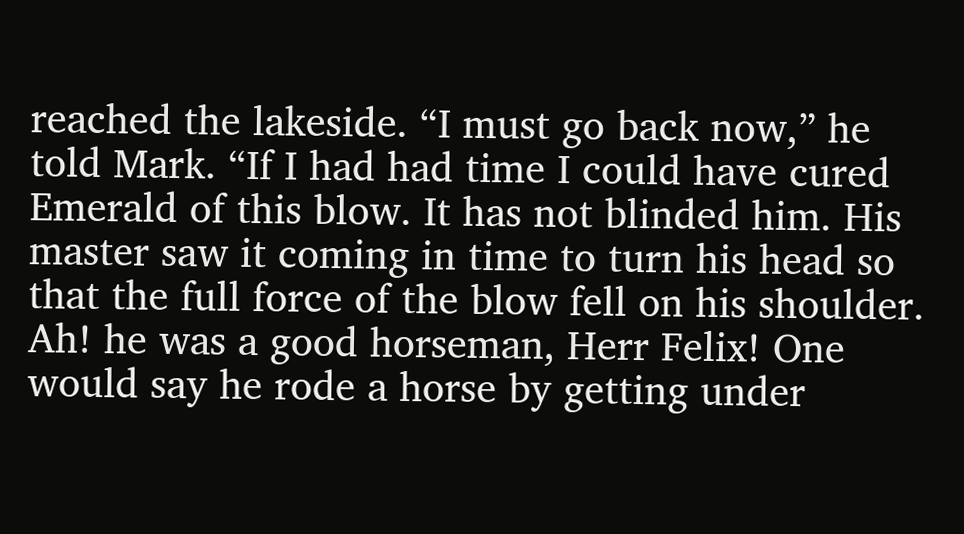reached the lakeside. “I must go back now,” he told Mark. “If I had had time I could have cured Emerald of this blow. It has not blinded him. His master saw it coming in time to turn his head so that the full force of the blow fell on his shoulder. Ah! he was a good horseman, Herr Felix! One would say he rode a horse by getting under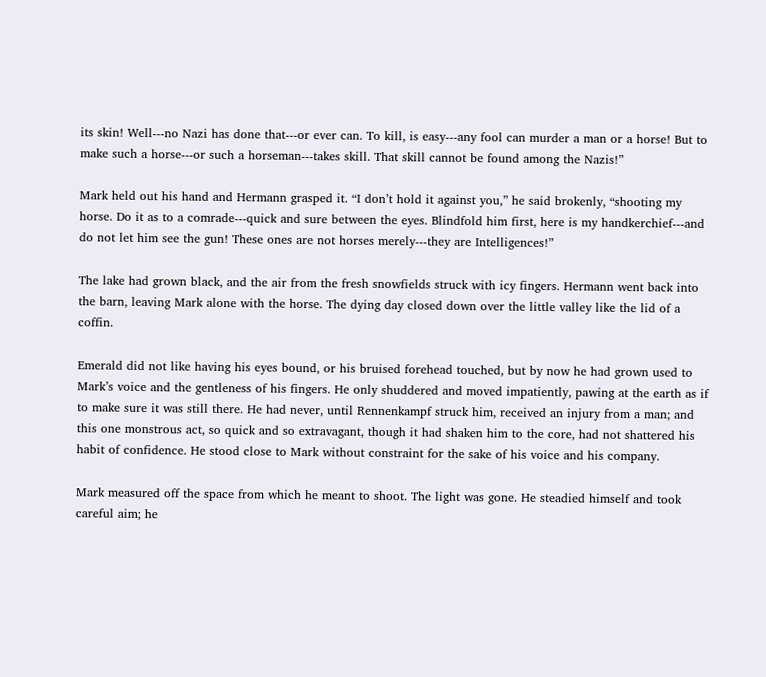its skin! Well---no Nazi has done that---or ever can. To kill, is easy---any fool can murder a man or a horse! But to make such a horse---or such a horseman---takes skill. That skill cannot be found among the Nazis!”

Mark held out his hand and Hermann grasped it. “I don’t hold it against you,” he said brokenly, “shooting my horse. Do it as to a comrade---quick and sure between the eyes. Blindfold him first, here is my handkerchief---and do not let him see the gun! These ones are not horses merely---they are Intelligences!”

The lake had grown black, and the air from the fresh snowfields struck with icy fingers. Hermann went back into the barn, leaving Mark alone with the horse. The dying day closed down over the little valley like the lid of a coffin.

Emerald did not like having his eyes bound, or his bruised forehead touched, but by now he had grown used to Mark’s voice and the gentleness of his fingers. He only shuddered and moved impatiently, pawing at the earth as if to make sure it was still there. He had never, until Rennenkampf struck him, received an injury from a man; and this one monstrous act, so quick and so extravagant, though it had shaken him to the core, had not shattered his habit of confidence. He stood close to Mark without constraint for the sake of his voice and his company.

Mark measured off the space from which he meant to shoot. The light was gone. He steadied himself and took careful aim; he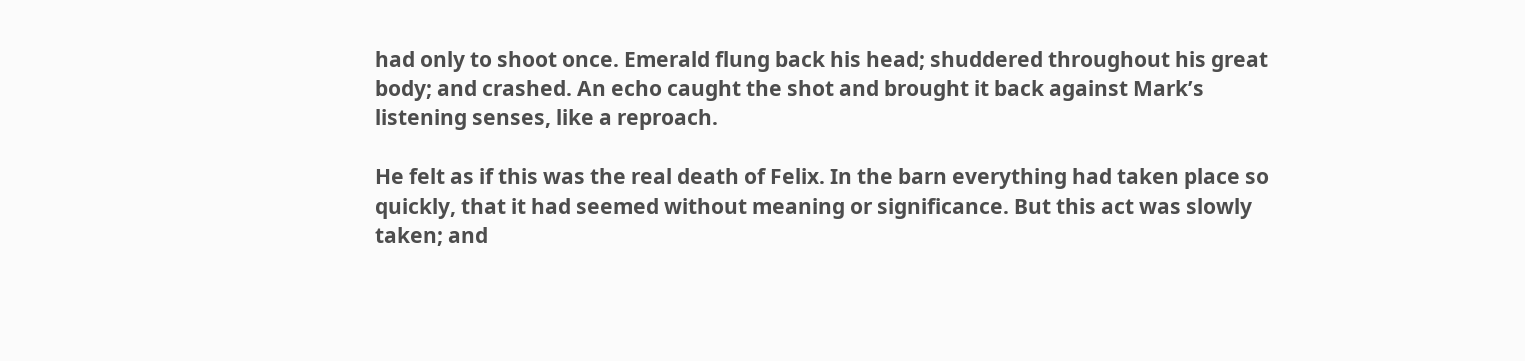had only to shoot once. Emerald flung back his head; shuddered throughout his great body; and crashed. An echo caught the shot and brought it back against Mark’s listening senses, like a reproach.

He felt as if this was the real death of Felix. In the barn everything had taken place so quickly, that it had seemed without meaning or significance. But this act was slowly taken; and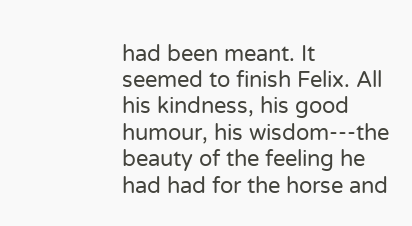had been meant. It seemed to finish Felix. All his kindness, his good humour, his wisdom---the beauty of the feeling he had had for the horse and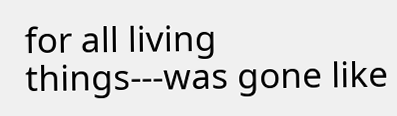for all living things---was gone like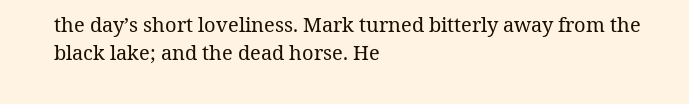the day’s short loveliness. Mark turned bitterly away from the black lake; and the dead horse. He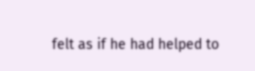felt as if he had helped to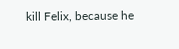kill Felix, because he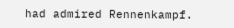had admired Rennenkampf.